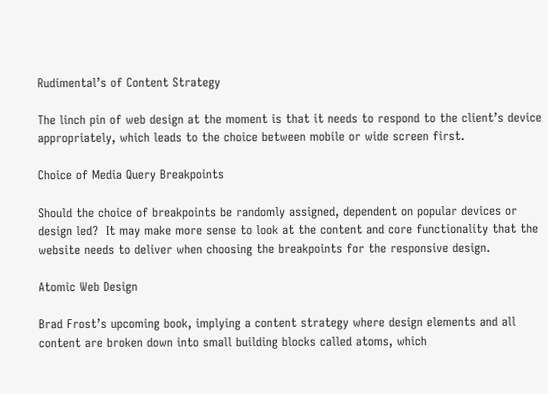Rudimental’s of Content Strategy

The linch pin of web design at the moment is that it needs to respond to the client’s device appropriately, which leads to the choice between mobile or wide screen first.

Choice of Media Query Breakpoints

Should the choice of breakpoints be randomly assigned, dependent on popular devices or design led?  It may make more sense to look at the content and core functionality that the website needs to deliver when choosing the breakpoints for the responsive design.

Atomic Web Design

Brad Frost’s upcoming book, implying a content strategy where design elements and all content are broken down into small building blocks called atoms, which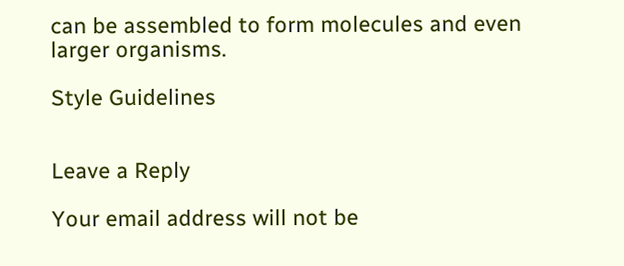can be assembled to form molecules and even larger organisms.

Style Guidelines


Leave a Reply

Your email address will not be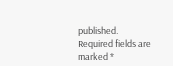published. Required fields are marked *